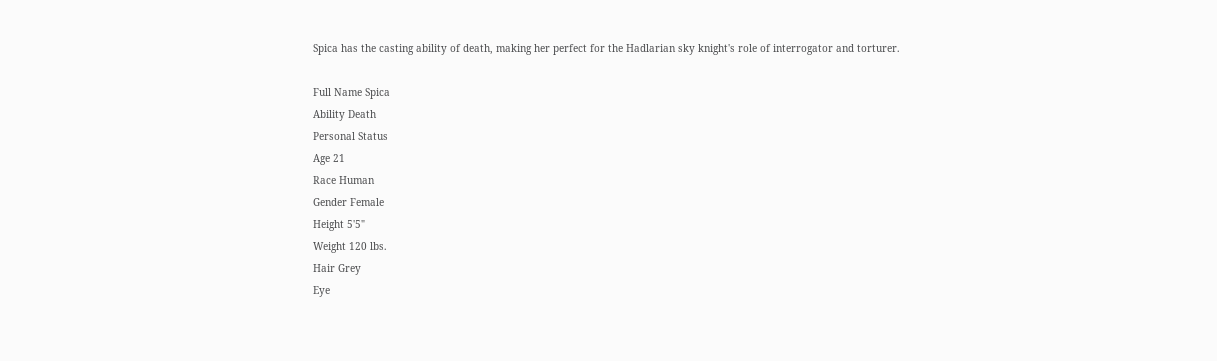Spica has the casting ability of death, making her perfect for the Hadlarian sky knight's role of interrogator and torturer.

Full Name Spica
Ability Death
Personal Status
Age 21
Race Human
Gender Female
Height 5'5"
Weight 120 lbs.
Hair Grey
Eye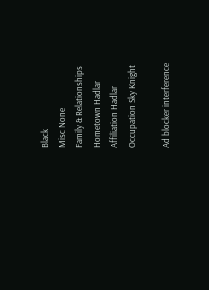Black
Misc None
Family & Relationships
Hometown Hadlar
Affiliation Hadlar
Occupation Sky Knight

Ad blocker interference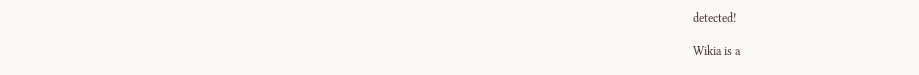detected!

Wikia is a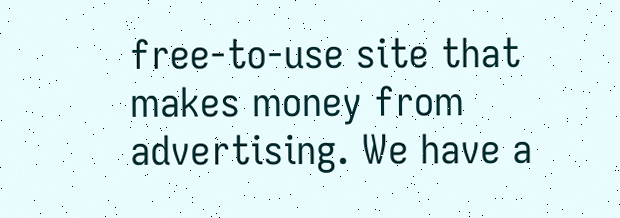free-to-use site that makes money from advertising. We have a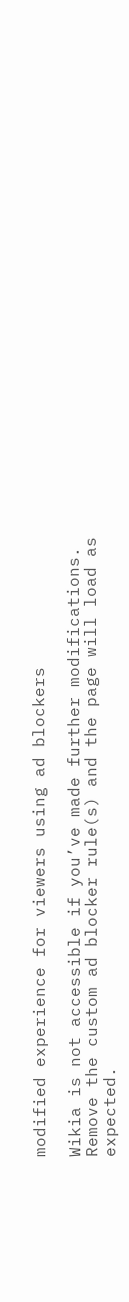modified experience for viewers using ad blockers

Wikia is not accessible if you’ve made further modifications. Remove the custom ad blocker rule(s) and the page will load as expected.